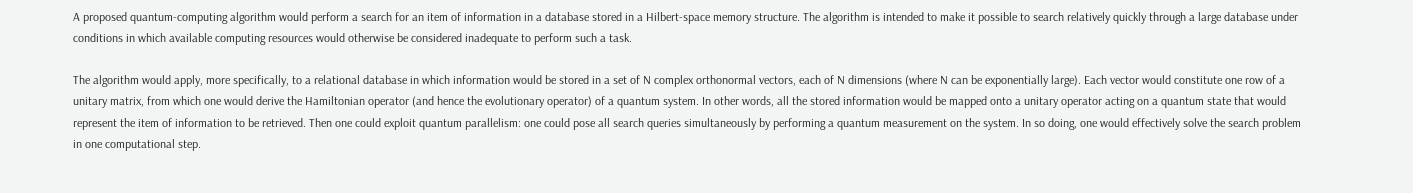A proposed quantum-computing algorithm would perform a search for an item of information in a database stored in a Hilbert-space memory structure. The algorithm is intended to make it possible to search relatively quickly through a large database under conditions in which available computing resources would otherwise be considered inadequate to perform such a task.

The algorithm would apply, more specifically, to a relational database in which information would be stored in a set of N complex orthonormal vectors, each of N dimensions (where N can be exponentially large). Each vector would constitute one row of a unitary matrix, from which one would derive the Hamiltonian operator (and hence the evolutionary operator) of a quantum system. In other words, all the stored information would be mapped onto a unitary operator acting on a quantum state that would represent the item of information to be retrieved. Then one could exploit quantum parallelism: one could pose all search queries simultaneously by performing a quantum measurement on the system. In so doing, one would effectively solve the search problem in one computational step.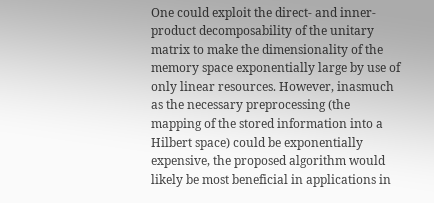One could exploit the direct- and inner-product decomposability of the unitary matrix to make the dimensionality of the memory space exponentially large by use of only linear resources. However, inasmuch as the necessary preprocessing (the mapping of the stored information into a Hilbert space) could be exponentially expensive, the proposed algorithm would likely be most beneficial in applications in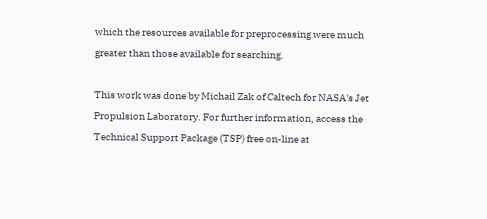which the resources available for preprocessing were much greater than those available for searching.

This work was done by Michail Zak of Caltech for NASA's Jet Propulsion Laboratory. For further information, access the Technical Support Package (TSP) free on-line at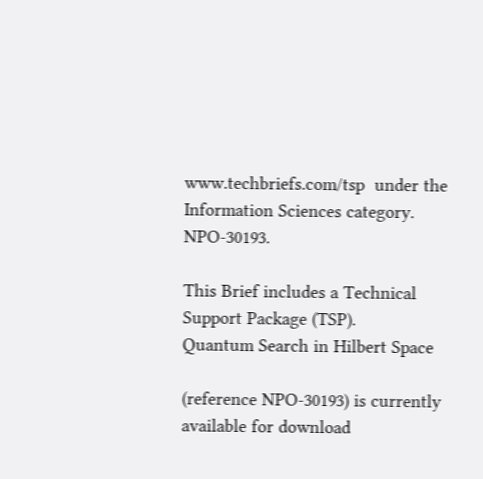www.techbriefs.com/tsp  under the Information Sciences category. NPO-30193.

This Brief includes a Technical Support Package (TSP).
Quantum Search in Hilbert Space

(reference NPO-30193) is currently available for download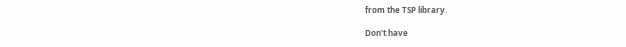from the TSP library.

Don't have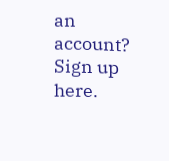an account? Sign up here.